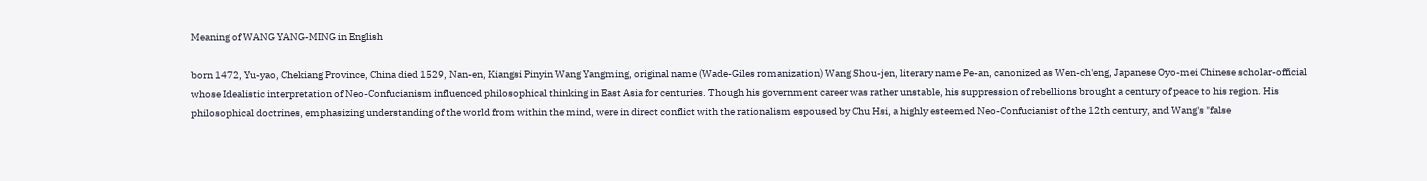Meaning of WANG YANG-MING in English

born 1472, Yu-yao, Chekiang Province, China died 1529, Nan-en, Kiangsi Pinyin Wang Yangming, original name (Wade-Giles romanization) Wang Shou-jen, literary name Pe-an, canonized as Wen-ch'eng, Japanese Oyo-mei Chinese scholar-official whose Idealistic interpretation of Neo-Confucianism influenced philosophical thinking in East Asia for centuries. Though his government career was rather unstable, his suppression of rebellions brought a century of peace to his region. His philosophical doctrines, emphasizing understanding of the world from within the mind, were in direct conflict with the rationalism espoused by Chu Hsi, a highly esteemed Neo-Confucianist of the 12th century, and Wang's "false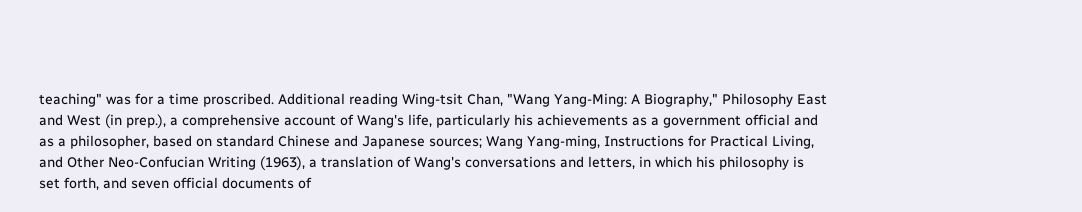teaching" was for a time proscribed. Additional reading Wing-tsit Chan, "Wang Yang-Ming: A Biography," Philosophy East and West (in prep.), a comprehensive account of Wang's life, particularly his achievements as a government official and as a philosopher, based on standard Chinese and Japanese sources; Wang Yang-ming, Instructions for Practical Living, and Other Neo-Confucian Writing (1963), a translation of Wang's conversations and letters, in which his philosophy is set forth, and seven official documents of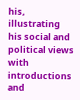his, illustrating his social and political views with introductions and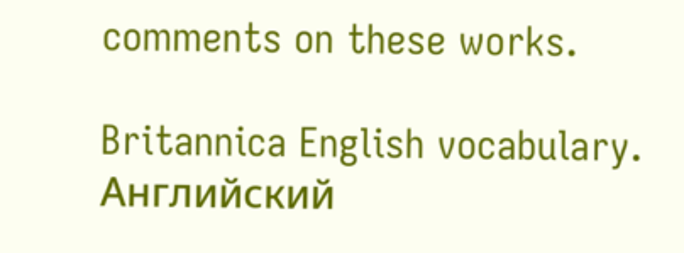comments on these works.

Britannica English vocabulary.      Английский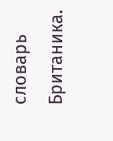словарь Британика.